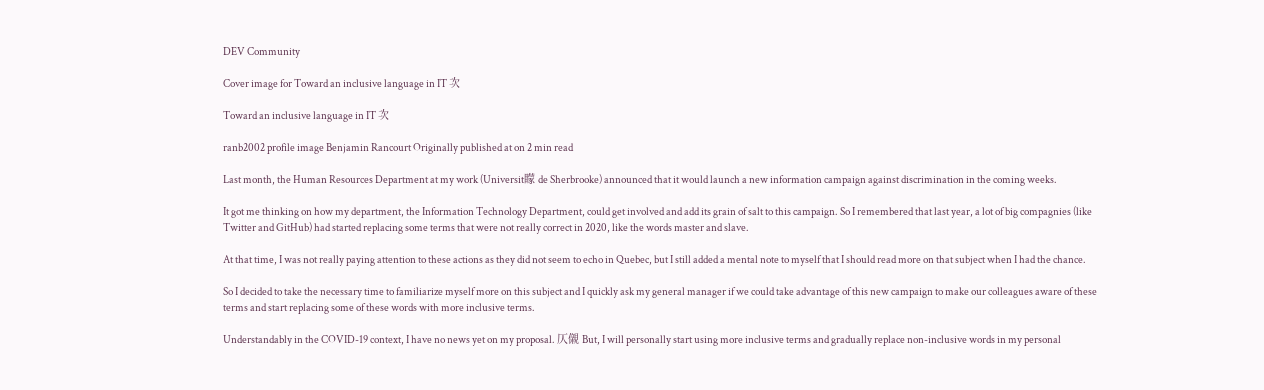DEV Community

Cover image for Toward an inclusive language in IT 次

Toward an inclusive language in IT 次

ranb2002 profile image Benjamin Rancourt Originally published at on 2 min read

Last month, the Human Resources Department at my work (Universit矇 de Sherbrooke) announced that it would launch a new information campaign against discrimination in the coming weeks.

It got me thinking on how my department, the Information Technology Department, could get involved and add its grain of salt to this campaign. So I remembered that last year, a lot of big compagnies (like Twitter and GitHub) had started replacing some terms that were not really correct in 2020, like the words master and slave.

At that time, I was not really paying attention to these actions as they did not seem to echo in Quebec, but I still added a mental note to myself that I should read more on that subject when I had the chance.

So I decided to take the necessary time to familiarize myself more on this subject and I quickly ask my general manager if we could take advantage of this new campaign to make our colleagues aware of these terms and start replacing some of these words with more inclusive terms.

Understandably in the COVID-19 context, I have no news yet on my proposal. 仄儭 But, I will personally start using more inclusive terms and gradually replace non-inclusive words in my personal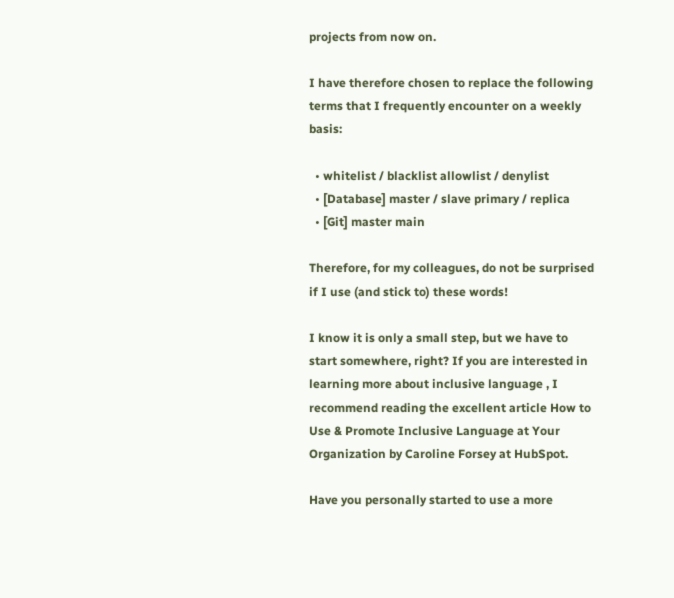projects from now on.

I have therefore chosen to replace the following terms that I frequently encounter on a weekly basis:

  • whitelist / blacklist allowlist / denylist
  • [Database] master / slave primary / replica
  • [Git] master main

Therefore, for my colleagues, do not be surprised if I use (and stick to) these words!

I know it is only a small step, but we have to start somewhere, right? If you are interested in learning more about inclusive language , I recommend reading the excellent article How to Use & Promote Inclusive Language at Your Organization by Caroline Forsey at HubSpot.

Have you personally started to use a more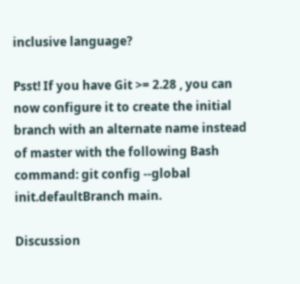inclusive language?

Psst! If you have Git >= 2.28 , you can now configure it to create the initial branch with an alternate name instead of master with the following Bash command: git config --global init.defaultBranch main.

Discussion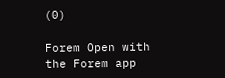(0)

Forem Open with the Forem app